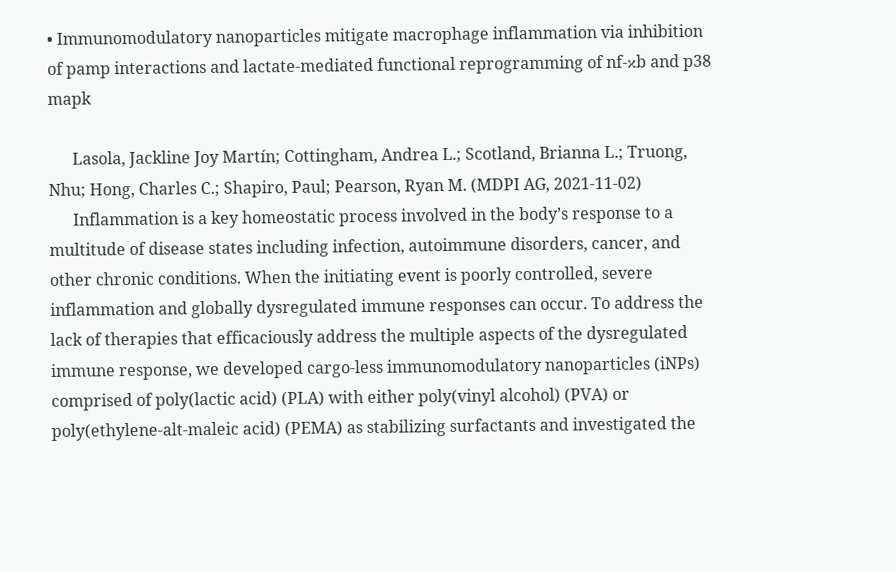• Immunomodulatory nanoparticles mitigate macrophage inflammation via inhibition of pamp interactions and lactate-mediated functional reprogramming of nf-κb and p38 mapk

      Lasola, Jackline Joy Martín; Cottingham, Andrea L.; Scotland, Brianna L.; Truong, Nhu; Hong, Charles C.; Shapiro, Paul; Pearson, Ryan M. (MDPI AG, 2021-11-02)
      Inflammation is a key homeostatic process involved in the body’s response to a multitude of disease states including infection, autoimmune disorders, cancer, and other chronic conditions. When the initiating event is poorly controlled, severe inflammation and globally dysregulated immune responses can occur. To address the lack of therapies that efficaciously address the multiple aspects of the dysregulated immune response, we developed cargo-less immunomodulatory nanoparticles (iNPs) comprised of poly(lactic acid) (PLA) with either poly(vinyl alcohol) (PVA) or poly(ethylene-alt-maleic acid) (PEMA) as stabilizing surfactants and investigated the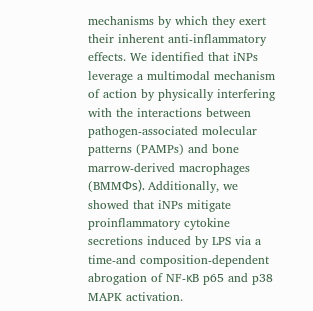mechanisms by which they exert their inherent anti-inflammatory effects. We identified that iNPs leverage a multimodal mechanism of action by physically interfering with the interactions between pathogen-associated molecular patterns (PAMPs) and bone marrow-derived macrophages (BMMΦs). Additionally, we showed that iNPs mitigate proinflammatory cytokine secretions induced by LPS via a time-and composition-dependent abrogation of NF-κB p65 and p38 MAPK activation.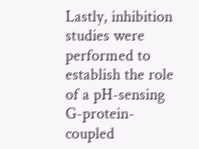Lastly, inhibition studies were performed to establish the role of a pH-sensing G-protein-coupled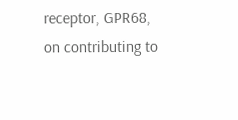receptor, GPR68, on contributing to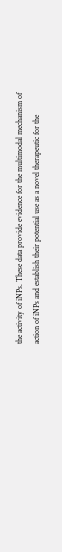the activity of iNPs. These data provide evidence for the multimodal mechanism of action of iNPs and establish their potential use as a novel therapeutic for the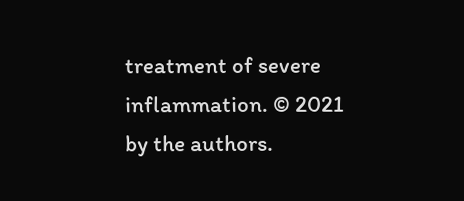treatment of severe inflammation. © 2021 by the authors.